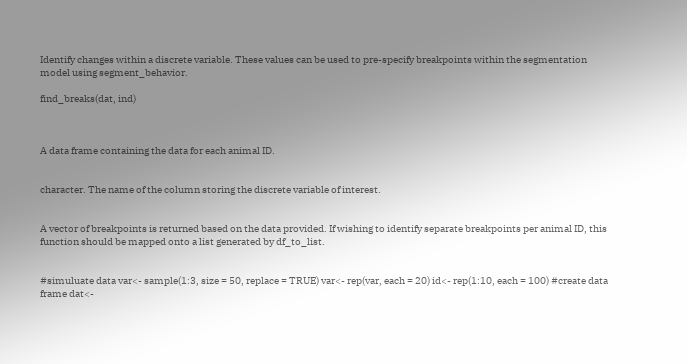Identify changes within a discrete variable. These values can be used to pre-specify breakpoints within the segmentation model using segment_behavior.

find_breaks(dat, ind)



A data frame containing the data for each animal ID.


character. The name of the column storing the discrete variable of interest.


A vector of breakpoints is returned based on the data provided. If wishing to identify separate breakpoints per animal ID, this function should be mapped onto a list generated by df_to_list.


#simuluate data var<- sample(1:3, size = 50, replace = TRUE) var<- rep(var, each = 20) id<- rep(1:10, each = 100) #create data frame dat<-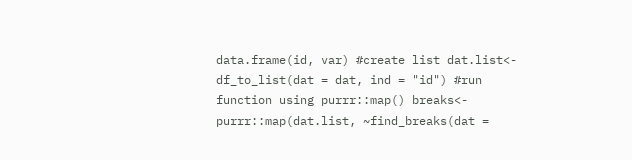data.frame(id, var) #create list dat.list<- df_to_list(dat = dat, ind = "id") #run function using purrr::map() breaks<- purrr::map(dat.list, ~find_breaks(dat =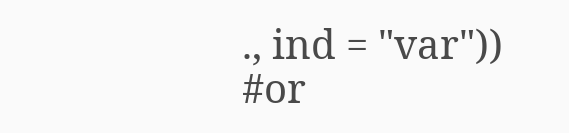., ind = "var")) #or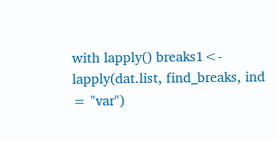with lapply() breaks1<- lapply(dat.list, find_breaks, ind = "var")